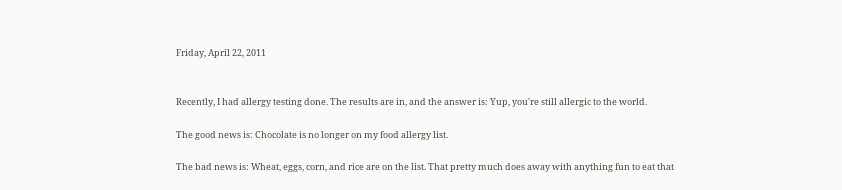Friday, April 22, 2011


Recently, I had allergy testing done. The results are in, and the answer is: Yup, you're still allergic to the world.

The good news is: Chocolate is no longer on my food allergy list.

The bad news is: Wheat, eggs, corn, and rice are on the list. That pretty much does away with anything fun to eat that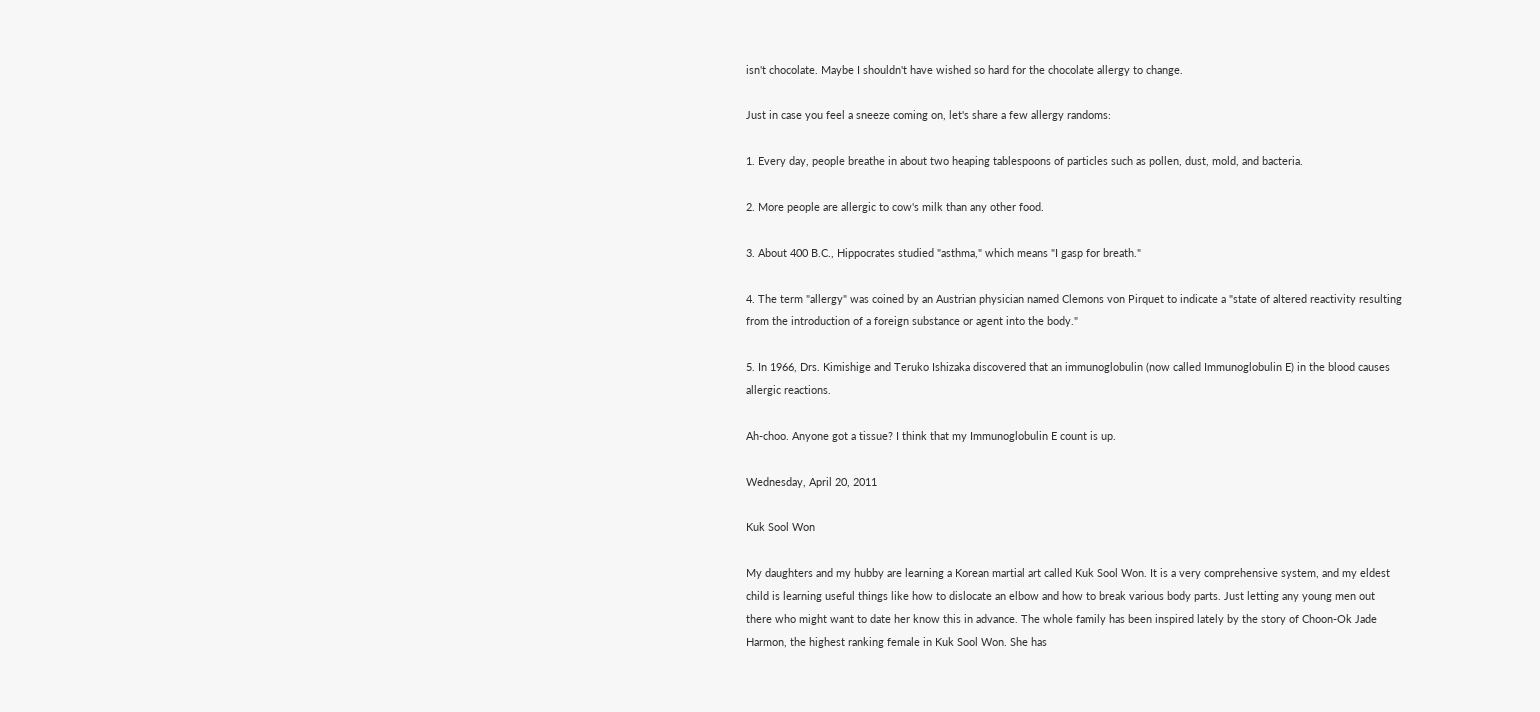isn't chocolate. Maybe I shouldn't have wished so hard for the chocolate allergy to change.

Just in case you feel a sneeze coming on, let's share a few allergy randoms:

1. Every day, people breathe in about two heaping tablespoons of particles such as pollen, dust, mold, and bacteria.

2. More people are allergic to cow's milk than any other food.

3. About 400 B.C., Hippocrates studied "asthma," which means "I gasp for breath."

4. The term "allergy" was coined by an Austrian physician named Clemons von Pirquet to indicate a "state of altered reactivity resulting from the introduction of a foreign substance or agent into the body."

5. In 1966, Drs. Kimishige and Teruko Ishizaka discovered that an immunoglobulin (now called Immunoglobulin E) in the blood causes allergic reactions.

Ah-choo. Anyone got a tissue? I think that my Immunoglobulin E count is up.

Wednesday, April 20, 2011

Kuk Sool Won

My daughters and my hubby are learning a Korean martial art called Kuk Sool Won. It is a very comprehensive system, and my eldest child is learning useful things like how to dislocate an elbow and how to break various body parts. Just letting any young men out there who might want to date her know this in advance. The whole family has been inspired lately by the story of Choon-Ok Jade Harmon, the highest ranking female in Kuk Sool Won. She has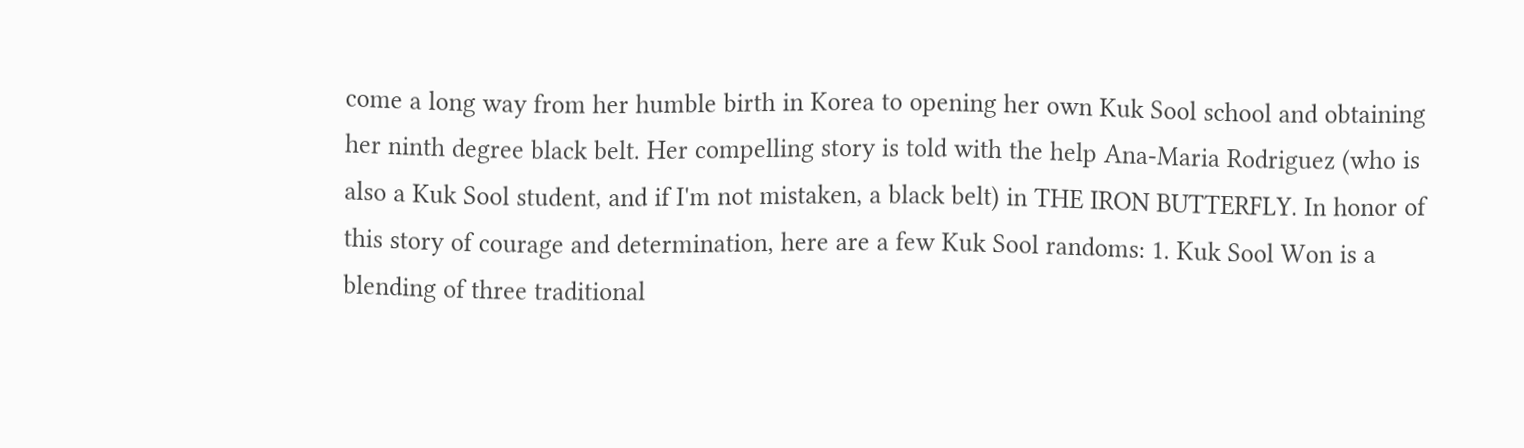come a long way from her humble birth in Korea to opening her own Kuk Sool school and obtaining her ninth degree black belt. Her compelling story is told with the help Ana-Maria Rodriguez (who is also a Kuk Sool student, and if I'm not mistaken, a black belt) in THE IRON BUTTERFLY. In honor of this story of courage and determination, here are a few Kuk Sool randoms: 1. Kuk Sool Won is a blending of three traditional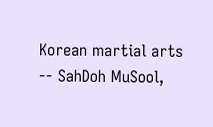Korean martial arts -- SahDoh MuSool,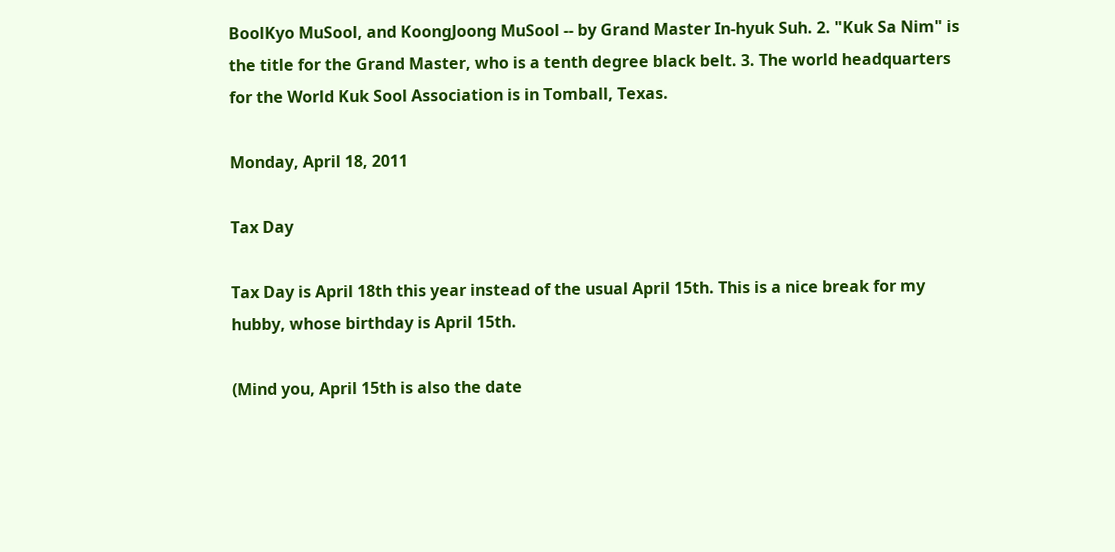BoolKyo MuSool, and KoongJoong MuSool -- by Grand Master In-hyuk Suh. 2. "Kuk Sa Nim" is the title for the Grand Master, who is a tenth degree black belt. 3. The world headquarters for the World Kuk Sool Association is in Tomball, Texas.

Monday, April 18, 2011

Tax Day

Tax Day is April 18th this year instead of the usual April 15th. This is a nice break for my hubby, whose birthday is April 15th.

(Mind you, April 15th is also the date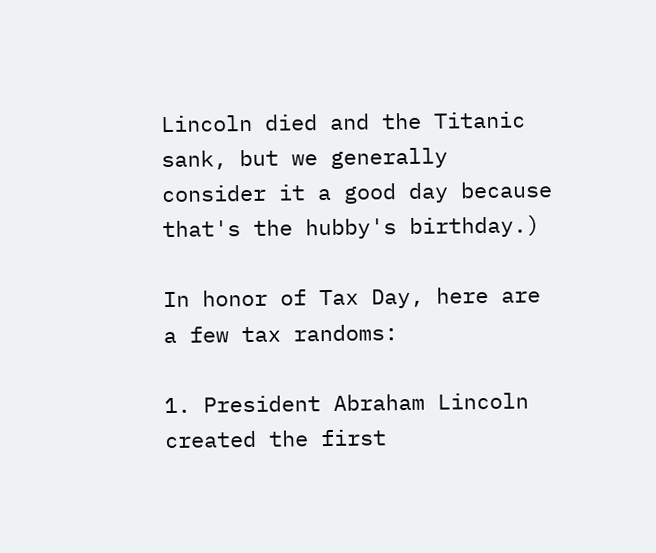Lincoln died and the Titanic sank, but we generally consider it a good day because that's the hubby's birthday.)

In honor of Tax Day, here are a few tax randoms:

1. President Abraham Lincoln created the first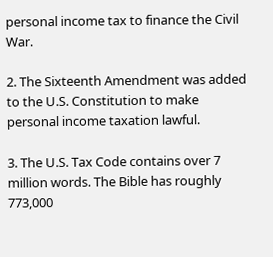personal income tax to finance the Civil War.

2. The Sixteenth Amendment was added to the U.S. Constitution to make personal income taxation lawful.

3. The U.S. Tax Code contains over 7 million words. The Bible has roughly 773,000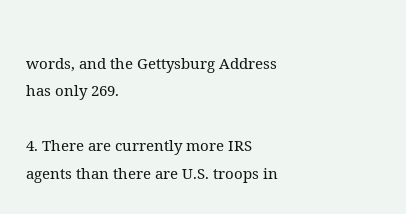words, and the Gettysburg Address has only 269.

4. There are currently more IRS agents than there are U.S. troops in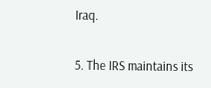Iraq.

5. The IRS maintains its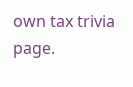own tax trivia page.